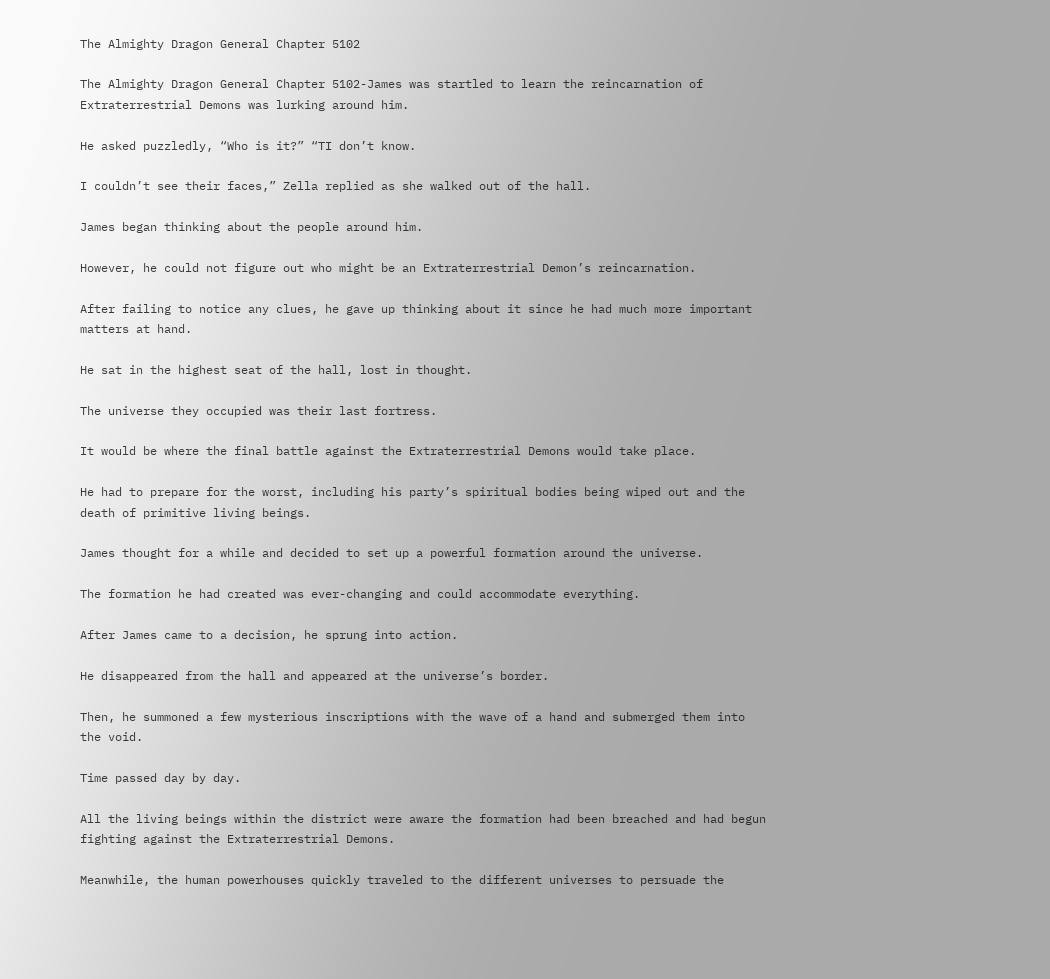The Almighty Dragon General Chapter 5102

The Almighty Dragon General Chapter 5102-James was startled to learn the reincarnation of Extraterrestrial Demons was lurking around him.

He asked puzzledly, “Who is it?” “TI don’t know.

I couldn’t see their faces,” Zella replied as she walked out of the hall.

James began thinking about the people around him.

However, he could not figure out who might be an Extraterrestrial Demon’s reincarnation.

After failing to notice any clues, he gave up thinking about it since he had much more important matters at hand.

He sat in the highest seat of the hall, lost in thought.

The universe they occupied was their last fortress.

It would be where the final battle against the Extraterrestrial Demons would take place.

He had to prepare for the worst, including his party’s spiritual bodies being wiped out and the death of primitive living beings.

James thought for a while and decided to set up a powerful formation around the universe.

The formation he had created was ever-changing and could accommodate everything.

After James came to a decision, he sprung into action.

He disappeared from the hall and appeared at the universe’s border.

Then, he summoned a few mysterious inscriptions with the wave of a hand and submerged them into the void.

Time passed day by day.

All the living beings within the district were aware the formation had been breached and had begun fighting against the Extraterrestrial Demons.

Meanwhile, the human powerhouses quickly traveled to the different universes to persuade the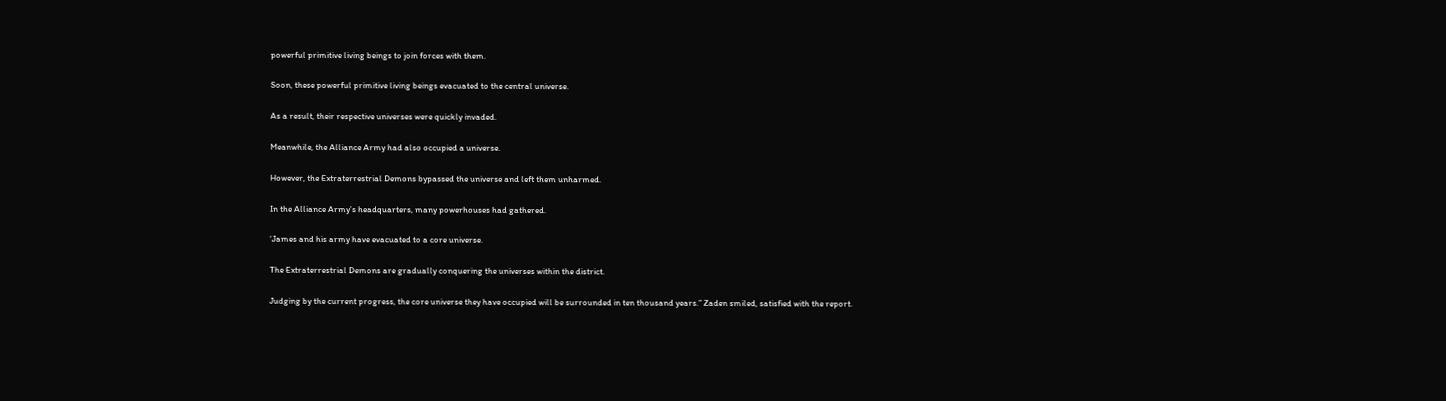powerful primitive living beings to join forces with them.

Soon, these powerful primitive living beings evacuated to the central universe.

As a result, their respective universes were quickly invaded.

Meanwhile, the Alliance Army had also occupied a universe.

However, the Extraterrestrial Demons bypassed the universe and left them unharmed.

In the Alliance Army’s headquarters, many powerhouses had gathered.

‘James and his army have evacuated to a core universe.

The Extraterrestrial Demons are gradually conquering the universes within the district.

Judging by the current progress, the core universe they have occupied will be surrounded in ten thousand years.” Zaden smiled, satisfied with the report.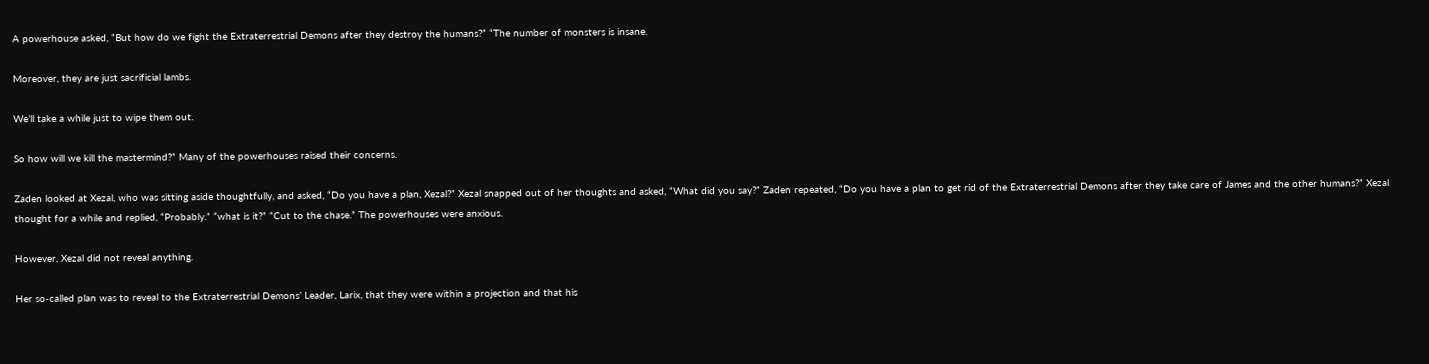A powerhouse asked, “But how do we fight the Extraterrestrial Demons after they destroy the humans?” “The number of monsters is insane.

Moreover, they are just sacrificial lambs.

We’ll take a while just to wipe them out.

So how will we kill the mastermind?” Many of the powerhouses raised their concerns.

Zaden looked at Xezal, who was sitting aside thoughtfully, and asked, “Do you have a plan, Xezal?” Xezal snapped out of her thoughts and asked, “What did you say?” Zaden repeated, “Do you have a plan to get rid of the Extraterrestrial Demons after they take care of James and the other humans?” Xezal thought for a while and replied, “Probably.” “what is it?” “Cut to the chase.” The powerhouses were anxious.

However, Xezal did not reveal anything.

Her so-called plan was to reveal to the Extraterrestrial Demons’ Leader, Larix, that they were within a projection and that his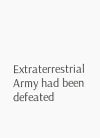Extraterrestrial Army had been defeated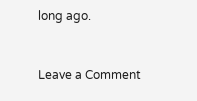long ago.


Leave a Comment